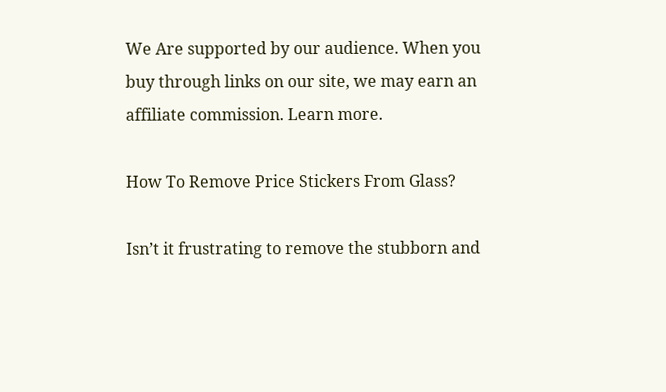We Are supported by our audience. When you buy through links on our site, we may earn an affiliate commission. Learn more.

How To Remove Price Stickers From Glass?

Isn’t it frustrating to remove the stubborn and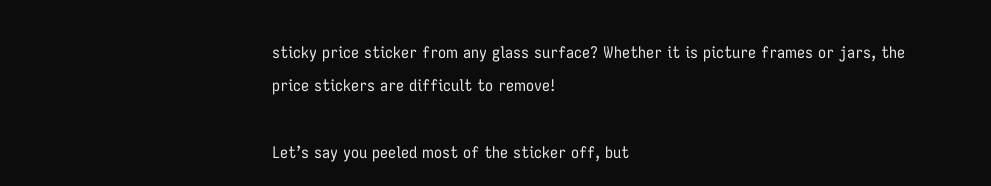sticky price sticker from any glass surface? Whether it is picture frames or jars, the price stickers are difficult to remove!

Let’s say you peeled most of the sticker off, but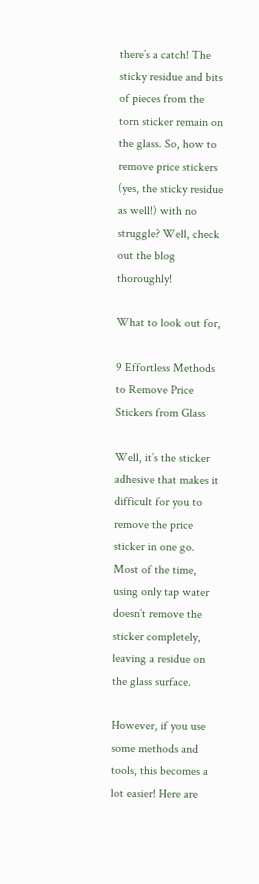there’s a catch! The sticky residue and bits of pieces from the torn sticker remain on the glass. So, how to remove price stickers (yes, the sticky residue as well!) with no struggle? Well, check out the blog thoroughly!

What to look out for,

9 Effortless Methods to Remove Price Stickers from Glass

Well, it’s the sticker adhesive that makes it difficult for you to remove the price sticker in one go. Most of the time, using only tap water doesn’t remove the sticker completely, leaving a residue on the glass surface.

However, if you use some methods and tools, this becomes a lot easier! Here are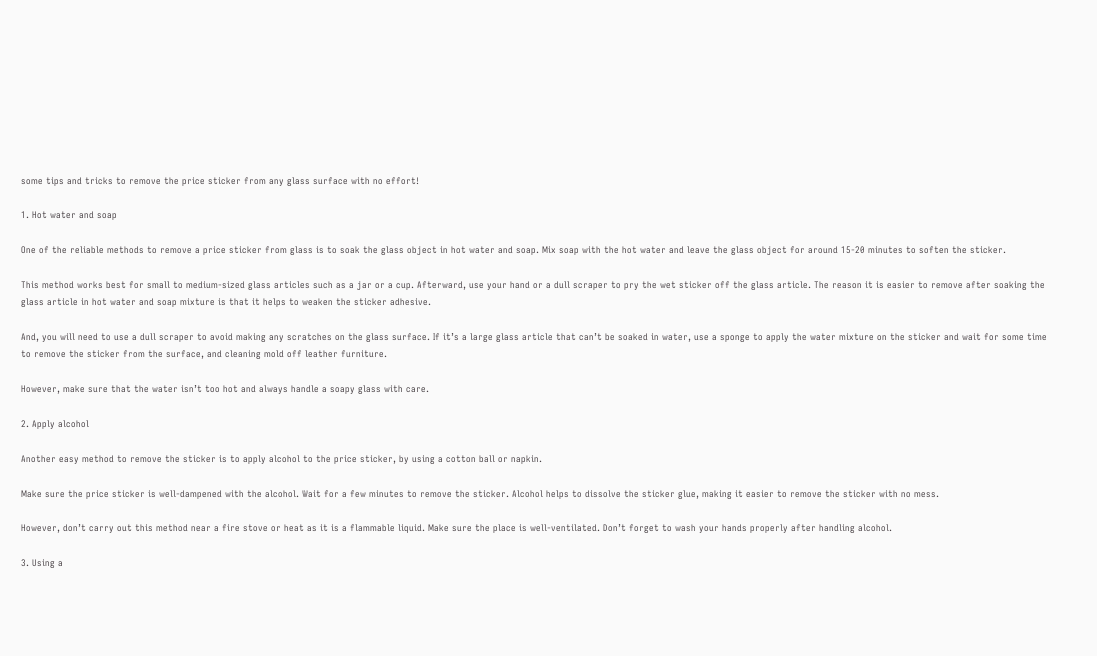some tips and tricks to remove the price sticker from any glass surface with no effort!

1. Hot water and soap

One of the reliable methods to remove a price sticker from glass is to soak the glass object in hot water and soap. Mix soap with the hot water and leave the glass object for around 15-20 minutes to soften the sticker.

This method works best for small to medium-sized glass articles such as a jar or a cup. Afterward, use your hand or a dull scraper to pry the wet sticker off the glass article. The reason it is easier to remove after soaking the glass article in hot water and soap mixture is that it helps to weaken the sticker adhesive.

And, you will need to use a dull scraper to avoid making any scratches on the glass surface. If it’s a large glass article that can’t be soaked in water, use a sponge to apply the water mixture on the sticker and wait for some time to remove the sticker from the surface, and cleaning mold off leather furniture.

However, make sure that the water isn’t too hot and always handle a soapy glass with care.

2. Apply alcohol

Another easy method to remove the sticker is to apply alcohol to the price sticker, by using a cotton ball or napkin.

Make sure the price sticker is well-dampened with the alcohol. Wait for a few minutes to remove the sticker. Alcohol helps to dissolve the sticker glue, making it easier to remove the sticker with no mess.

However, don’t carry out this method near a fire stove or heat as it is a flammable liquid. Make sure the place is well-ventilated. Don’t forget to wash your hands properly after handling alcohol.

3. Using a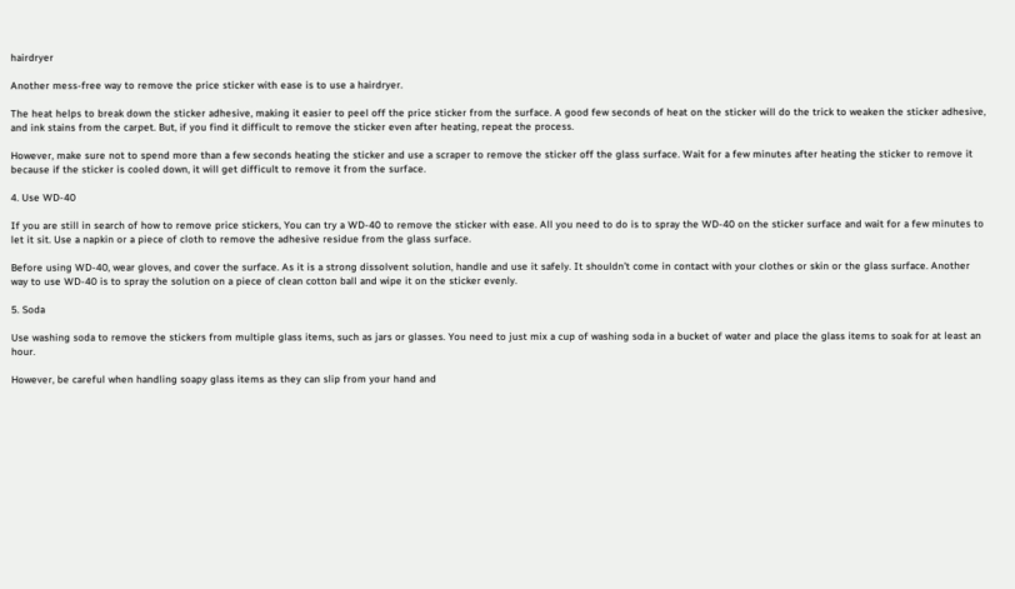hairdryer

Another mess-free way to remove the price sticker with ease is to use a hairdryer.

The heat helps to break down the sticker adhesive, making it easier to peel off the price sticker from the surface. A good few seconds of heat on the sticker will do the trick to weaken the sticker adhesive, and ink stains from the carpet. But, if you find it difficult to remove the sticker even after heating, repeat the process.

However, make sure not to spend more than a few seconds heating the sticker and use a scraper to remove the sticker off the glass surface. Wait for a few minutes after heating the sticker to remove it because if the sticker is cooled down, it will get difficult to remove it from the surface.

4. Use WD-40

If you are still in search of how to remove price stickers, You can try a WD-40 to remove the sticker with ease. All you need to do is to spray the WD-40 on the sticker surface and wait for a few minutes to let it sit. Use a napkin or a piece of cloth to remove the adhesive residue from the glass surface.

Before using WD-40, wear gloves, and cover the surface. As it is a strong dissolvent solution, handle and use it safely. It shouldn’t come in contact with your clothes or skin or the glass surface. Another way to use WD-40 is to spray the solution on a piece of clean cotton ball and wipe it on the sticker evenly.

5. Soda

Use washing soda to remove the stickers from multiple glass items, such as jars or glasses. You need to just mix a cup of washing soda in a bucket of water and place the glass items to soak for at least an hour.

However, be careful when handling soapy glass items as they can slip from your hand and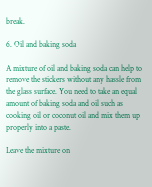break.

6. Oil and baking soda

A mixture of oil and baking soda can help to remove the stickers without any hassle from the glass surface. You need to take an equal amount of baking soda and oil such as cooking oil or coconut oil and mix them up properly into a paste.

Leave the mixture on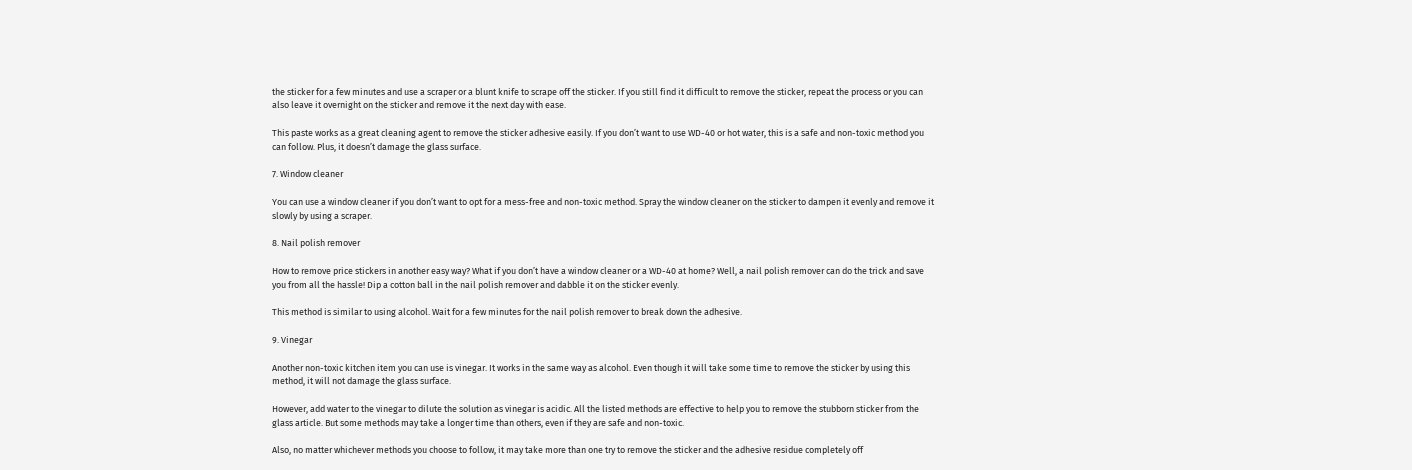the sticker for a few minutes and use a scraper or a blunt knife to scrape off the sticker. If you still find it difficult to remove the sticker, repeat the process or you can also leave it overnight on the sticker and remove it the next day with ease.

This paste works as a great cleaning agent to remove the sticker adhesive easily. If you don’t want to use WD-40 or hot water, this is a safe and non-toxic method you can follow. Plus, it doesn’t damage the glass surface.

7. Window cleaner

You can use a window cleaner if you don’t want to opt for a mess-free and non-toxic method. Spray the window cleaner on the sticker to dampen it evenly and remove it slowly by using a scraper.

8. Nail polish remover

How to remove price stickers in another easy way? What if you don’t have a window cleaner or a WD-40 at home? Well, a nail polish remover can do the trick and save you from all the hassle! Dip a cotton ball in the nail polish remover and dabble it on the sticker evenly.

This method is similar to using alcohol. Wait for a few minutes for the nail polish remover to break down the adhesive.

9. Vinegar

Another non-toxic kitchen item you can use is vinegar. It works in the same way as alcohol. Even though it will take some time to remove the sticker by using this method, it will not damage the glass surface.

However, add water to the vinegar to dilute the solution as vinegar is acidic. All the listed methods are effective to help you to remove the stubborn sticker from the glass article. But some methods may take a longer time than others, even if they are safe and non-toxic.

Also, no matter whichever methods you choose to follow, it may take more than one try to remove the sticker and the adhesive residue completely off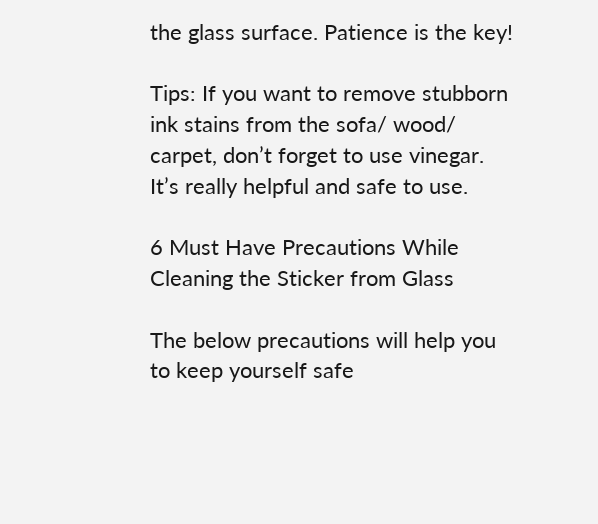the glass surface. Patience is the key!

Tips: If you want to remove stubborn ink stains from the sofa/ wood/ carpet, don’t forget to use vinegar. It’s really helpful and safe to use.

6 Must Have Precautions While Cleaning the Sticker from Glass

The below precautions will help you to keep yourself safe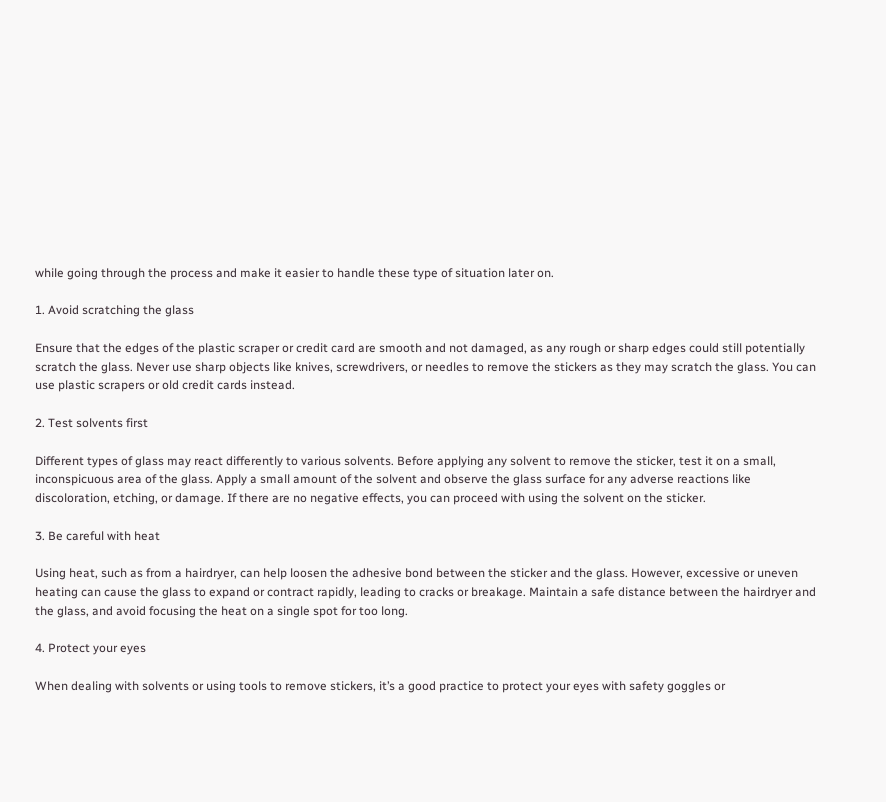while going through the process and make it easier to handle these type of situation later on.

1. Avoid scratching the glass

Ensure that the edges of the plastic scraper or credit card are smooth and not damaged, as any rough or sharp edges could still potentially scratch the glass. Never use sharp objects like knives, screwdrivers, or needles to remove the stickers as they may scratch the glass. You can use plastic scrapers or old credit cards instead.

2. Test solvents first

Different types of glass may react differently to various solvents. Before applying any solvent to remove the sticker, test it on a small, inconspicuous area of the glass. Apply a small amount of the solvent and observe the glass surface for any adverse reactions like discoloration, etching, or damage. If there are no negative effects, you can proceed with using the solvent on the sticker.

3. Be careful with heat

Using heat, such as from a hairdryer, can help loosen the adhesive bond between the sticker and the glass. However, excessive or uneven heating can cause the glass to expand or contract rapidly, leading to cracks or breakage. Maintain a safe distance between the hairdryer and the glass, and avoid focusing the heat on a single spot for too long.

4. Protect your eyes

When dealing with solvents or using tools to remove stickers, it’s a good practice to protect your eyes with safety goggles or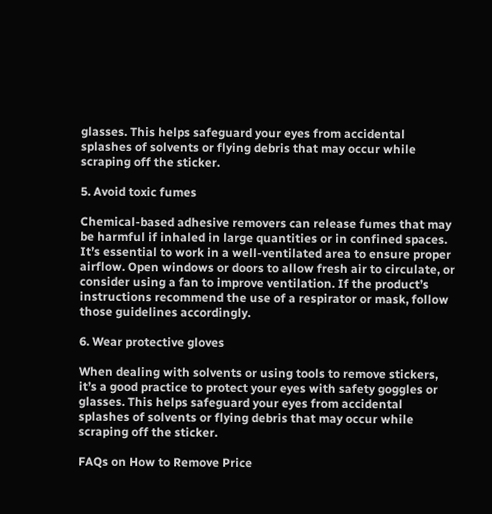glasses. This helps safeguard your eyes from accidental splashes of solvents or flying debris that may occur while scraping off the sticker.

5. Avoid toxic fumes

Chemical-based adhesive removers can release fumes that may be harmful if inhaled in large quantities or in confined spaces. It’s essential to work in a well-ventilated area to ensure proper airflow. Open windows or doors to allow fresh air to circulate, or consider using a fan to improve ventilation. If the product’s instructions recommend the use of a respirator or mask, follow those guidelines accordingly.

6. Wear protective gloves

When dealing with solvents or using tools to remove stickers, it’s a good practice to protect your eyes with safety goggles or glasses. This helps safeguard your eyes from accidental splashes of solvents or flying debris that may occur while scraping off the sticker.

FAQs on How to Remove Price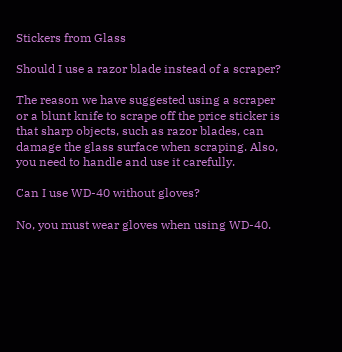Stickers from Glass

Should I use a razor blade instead of a scraper?

The reason we have suggested using a scraper or a blunt knife to scrape off the price sticker is that sharp objects, such as razor blades, can damage the glass surface when scraping. Also, you need to handle and use it carefully.

Can I use WD-40 without gloves?

No, you must wear gloves when using WD-40.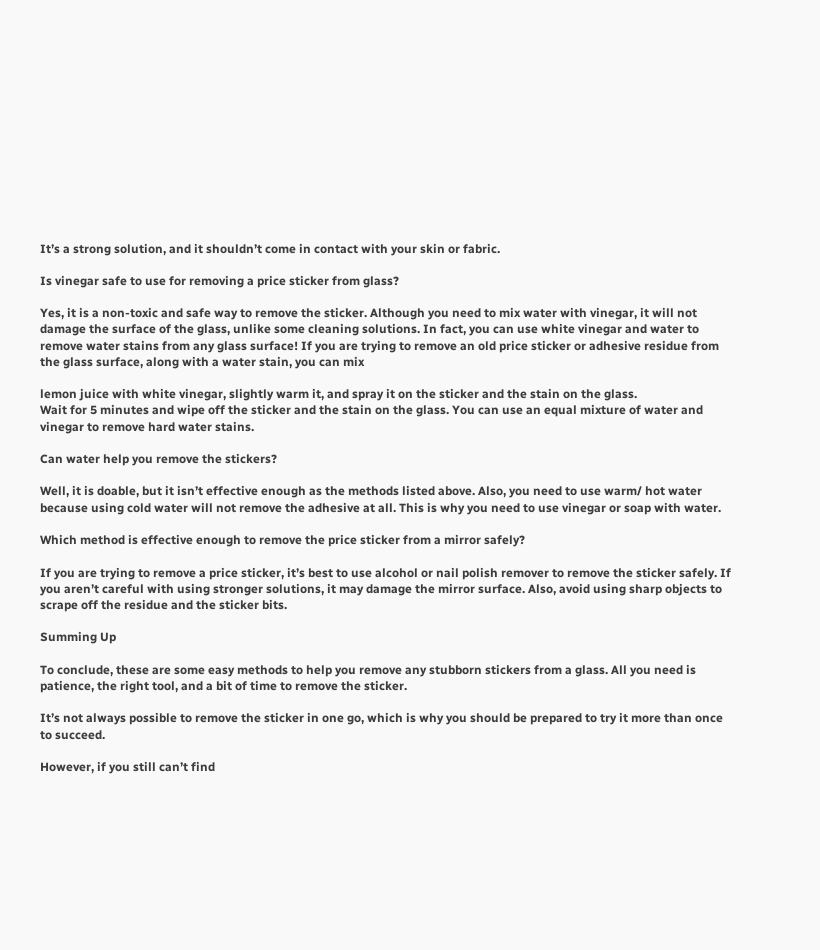It’s a strong solution, and it shouldn’t come in contact with your skin or fabric.

Is vinegar safe to use for removing a price sticker from glass?

Yes, it is a non-toxic and safe way to remove the sticker. Although you need to mix water with vinegar, it will not damage the surface of the glass, unlike some cleaning solutions. In fact, you can use white vinegar and water to remove water stains from any glass surface! If you are trying to remove an old price sticker or adhesive residue from the glass surface, along with a water stain, you can mix

lemon juice with white vinegar, slightly warm it, and spray it on the sticker and the stain on the glass.
Wait for 5 minutes and wipe off the sticker and the stain on the glass. You can use an equal mixture of water and vinegar to remove hard water stains.

Can water help you remove the stickers?

Well, it is doable, but it isn’t effective enough as the methods listed above. Also, you need to use warm/ hot water because using cold water will not remove the adhesive at all. This is why you need to use vinegar or soap with water.

Which method is effective enough to remove the price sticker from a mirror safely?

If you are trying to remove a price sticker, it’s best to use alcohol or nail polish remover to remove the sticker safely. If you aren’t careful with using stronger solutions, it may damage the mirror surface. Also, avoid using sharp objects to scrape off the residue and the sticker bits.

Summing Up

To conclude, these are some easy methods to help you remove any stubborn stickers from a glass. All you need is patience, the right tool, and a bit of time to remove the sticker.

It’s not always possible to remove the sticker in one go, which is why you should be prepared to try it more than once to succeed.

However, if you still can’t find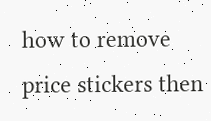how to remove price stickers then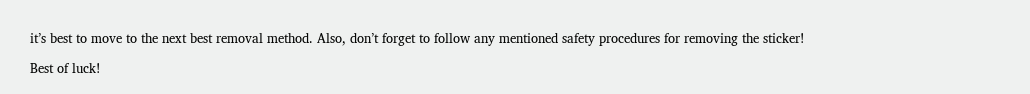it’s best to move to the next best removal method. Also, don’t forget to follow any mentioned safety procedures for removing the sticker!

Best of luck!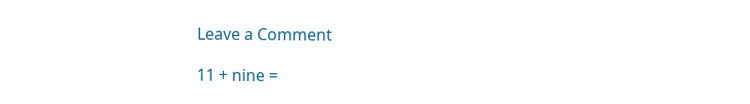Leave a Comment

11 + nine =